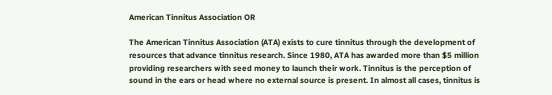American Tinnitus Association OR

The American Tinnitus Association (ATA) exists to cure tinnitus through the development of resources that advance tinnitus research. Since 1980, ATA has awarded more than $5 million providing researchers with seed money to launch their work. Tinnitus is the perception of sound in the ears or head where no external source is present. In almost all cases, tinnitus is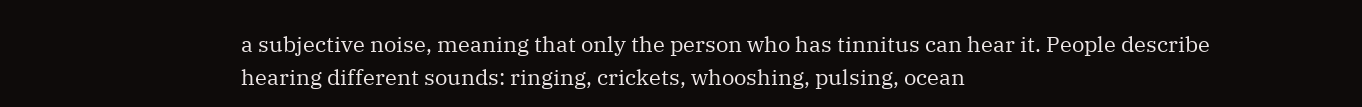a subjective noise, meaning that only the person who has tinnitus can hear it. People describe hearing different sounds: ringing, crickets, whooshing, pulsing, ocean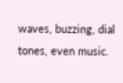waves, buzzing, dial tones, even music.